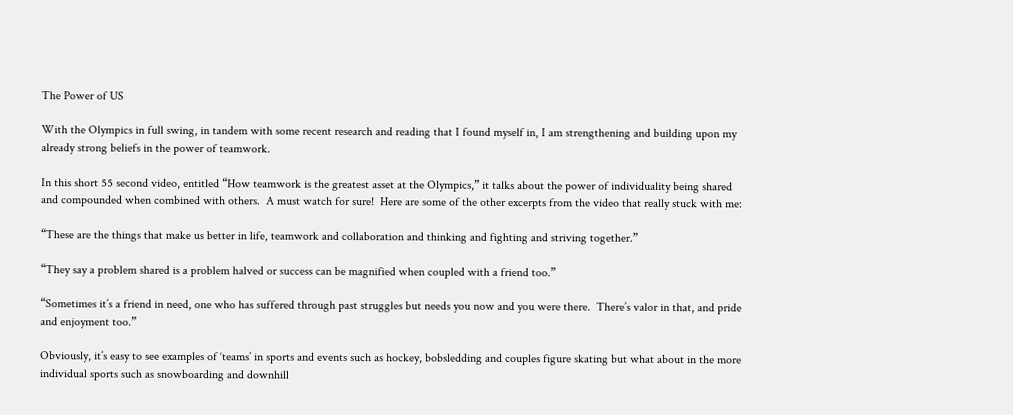The Power of US

With the Olympics in full swing, in tandem with some recent research and reading that I found myself in, I am strengthening and building upon my already strong beliefs in the power of teamwork.

In this short 55 second video, entitled “How teamwork is the greatest asset at the Olympics,” it talks about the power of individuality being shared and compounded when combined with others.  A must watch for sure!  Here are some of the other excerpts from the video that really stuck with me:

“These are the things that make us better in life, teamwork and collaboration and thinking and fighting and striving together.”

“They say a problem shared is a problem halved or success can be magnified when coupled with a friend too.”

“Sometimes it’s a friend in need, one who has suffered through past struggles but needs you now and you were there.  There’s valor in that, and pride and enjoyment too.”

Obviously, it’s easy to see examples of ‘teams’ in sports and events such as hockey, bobsledding and couples figure skating but what about in the more individual sports such as snowboarding and downhill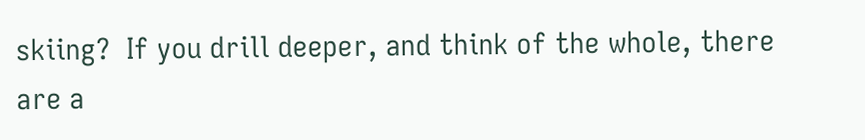skiing?  If you drill deeper, and think of the whole, there are a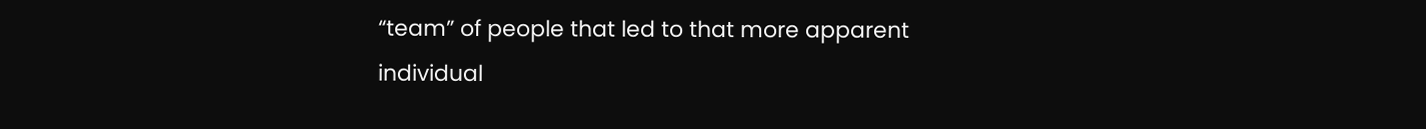“team” of people that led to that more apparent individual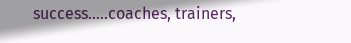success…..coaches, trainers,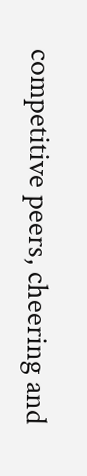competitive peers, cheering and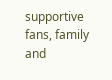supportive fans, family and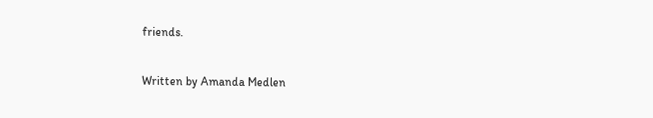friends.

Written by Amanda Medlen